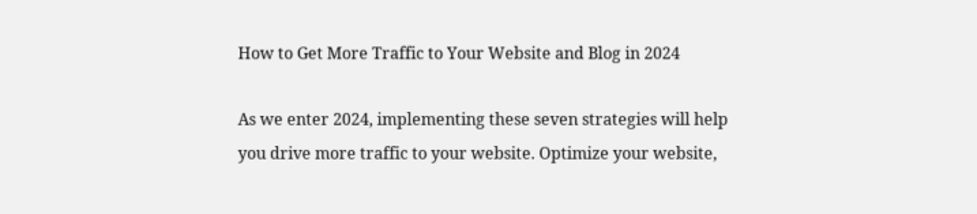How to Get More Traffic to Your Website and Blog in 2024

As we enter 2024, implementing these seven strategies will help you drive more traffic to your website. Optimize your website,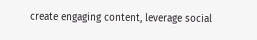create engaging content, leverage social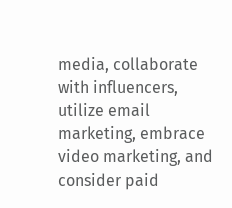media, collaborate with influencers, utilize email marketing, embrace video marketing, and consider paid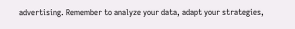advertising. Remember to analyze your data, adapt your strategies,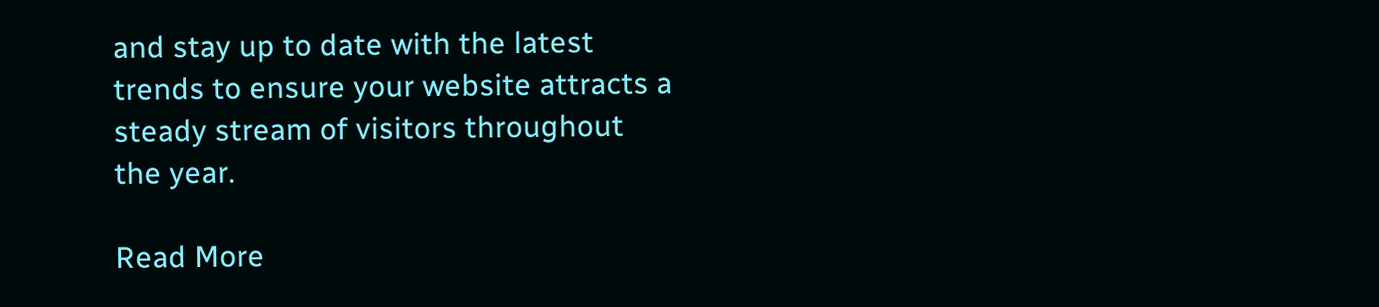and stay up to date with the latest trends to ensure your website attracts a steady stream of visitors throughout the year.

Read More